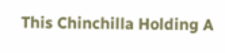This Chinchilla Holding A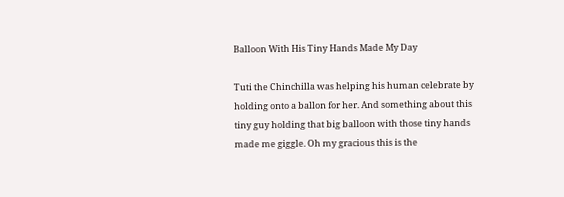Balloon With His Tiny Hands Made My Day

Tuti the Chinchilla was helping his human celebrate by holding onto a ballon for her. And something about this tiny guy holding that big balloon with those tiny hands made me giggle. Oh my gracious this is the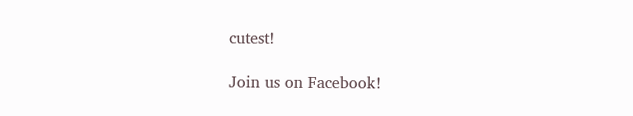cutest!

Join us on Facebook!